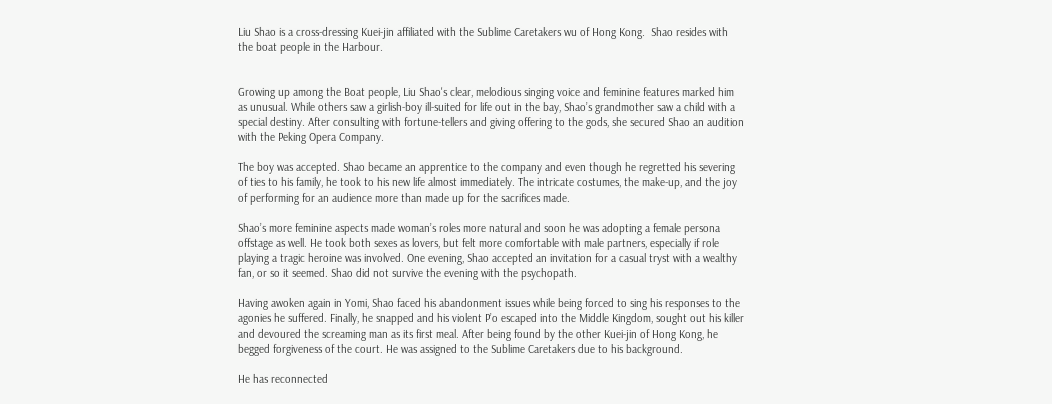Liu Shao is a cross-dressing Kuei-jin affiliated with the Sublime Caretakers wu of Hong Kong.  Shao resides with the boat people in the Harbour.


Growing up among the Boat people, Liu Shao's clear, melodious singing voice and feminine features marked him as unusual. While others saw a girlish-boy ill-suited for life out in the bay, Shao’s grandmother saw a child with a special destiny. After consulting with fortune-tellers and giving offering to the gods, she secured Shao an audition with the Peking Opera Company.

The boy was accepted. Shao became an apprentice to the company and even though he regretted his severing of ties to his family, he took to his new life almost immediately. The intricate costumes, the make-up, and the joy of performing for an audience more than made up for the sacrifices made.

Shao’s more feminine aspects made woman’s roles more natural and soon he was adopting a female persona offstage as well. He took both sexes as lovers, but felt more comfortable with male partners, especially if role playing a tragic heroine was involved. One evening, Shao accepted an invitation for a casual tryst with a wealthy fan, or so it seemed. Shao did not survive the evening with the psychopath.

Having awoken again in Yomi, Shao faced his abandonment issues while being forced to sing his responses to the agonies he suffered. Finally, he snapped and his violent P’o escaped into the Middle Kingdom, sought out his killer and devoured the screaming man as its first meal. After being found by the other Kuei-jin of Hong Kong, he begged forgiveness of the court. He was assigned to the Sublime Caretakers due to his background.

He has reconnected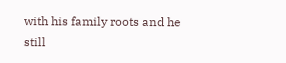with his family roots and he still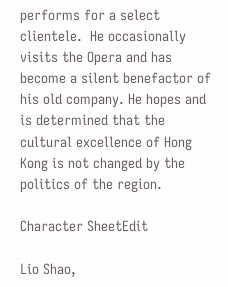performs for a select clientele.  He occasionally visits the Opera and has become a silent benefactor of his old company. He hopes and is determined that the cultural excellence of Hong Kong is not changed by the politics of the region.

Character SheetEdit

Lio Shao,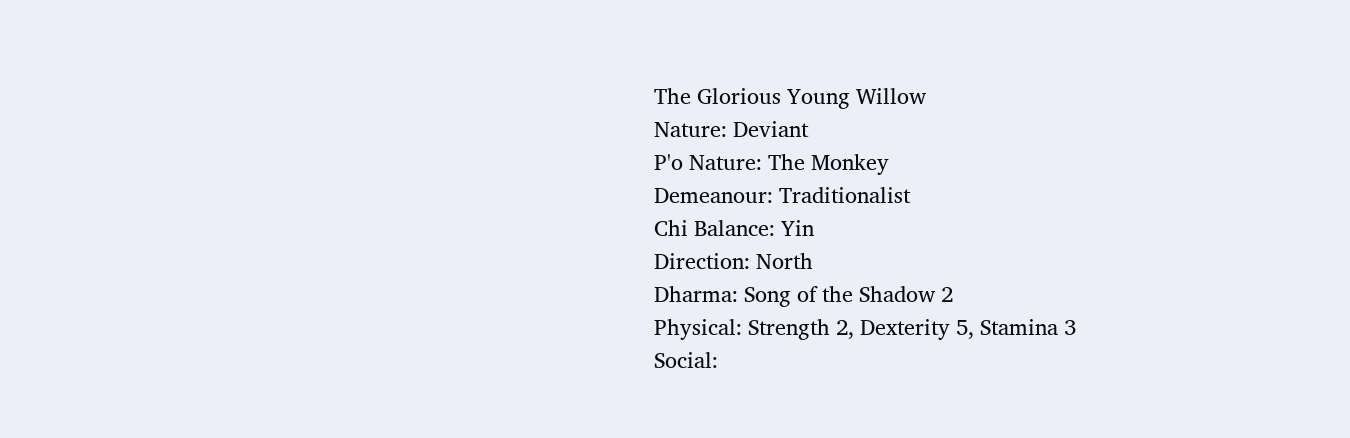The Glorious Young Willow
Nature: Deviant
P'o Nature: The Monkey
Demeanour: Traditionalist
Chi Balance: Yin
Direction: North
Dharma: Song of the Shadow 2
Physical: Strength 2, Dexterity 5, Stamina 3
Social: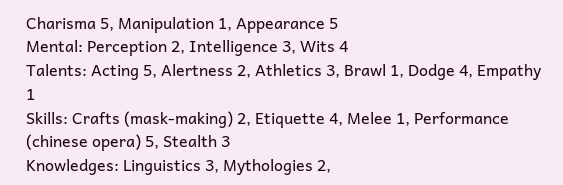Charisma 5, Manipulation 1, Appearance 5
Mental: Perception 2, Intelligence 3, Wits 4
Talents: Acting 5, Alertness 2, Athletics 3, Brawl 1, Dodge 4, Empathy 1
Skills: Crafts (mask-making) 2, Etiquette 4, Melee 1, Performance (chinese opera) 5, Stealth 3
Knowledges: Linguistics 3, Mythologies 2,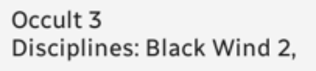Occult 3
Disciplines: Black Wind 2,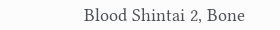Blood Shintai 2, Bone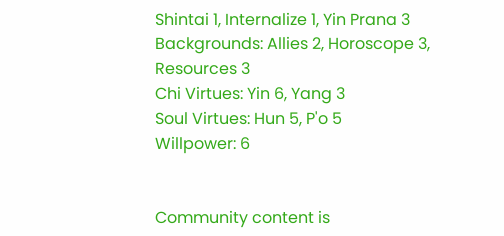Shintai 1, Internalize 1, Yin Prana 3
Backgrounds: Allies 2, Horoscope 3, Resources 3
Chi Virtues: Yin 6, Yang 3
Soul Virtues: Hun 5, P'o 5
Willpower: 6


Community content is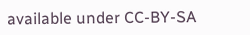available under CC-BY-SA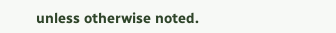unless otherwise noted.